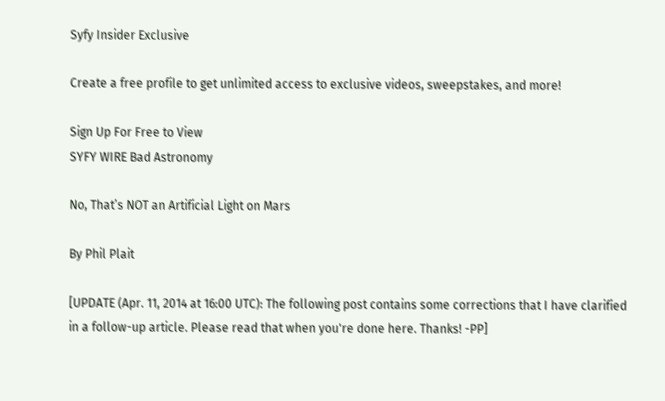Syfy Insider Exclusive

Create a free profile to get unlimited access to exclusive videos, sweepstakes, and more!

Sign Up For Free to View
SYFY WIRE Bad Astronomy

No, That’s NOT an Artificial Light on Mars

By Phil Plait

[UPDATE (Apr. 11, 2014 at 16:00 UTC): The following post contains some corrections that I have clarified in a follow-up article. Please read that when you're done here. Thanks! -PP]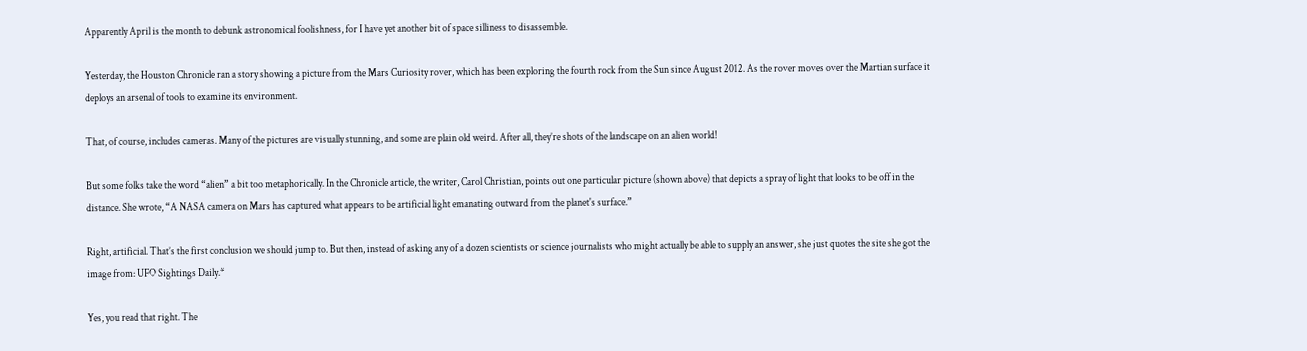Apparently April is the month to debunk astronomical foolishness, for I have yet another bit of space silliness to disassemble.

Yesterday, the Houston Chronicle ran a story showing a picture from the Mars Curiosity rover, which has been exploring the fourth rock from the Sun since August 2012. As the rover moves over the Martian surface it deploys an arsenal of tools to examine its environment.

That, of course, includes cameras. Many of the pictures are visually stunning, and some are plain old weird. After all, they’re shots of the landscape on an alien world!

But some folks take the word “alien” a bit too metaphorically. In the Chronicle article, the writer, Carol Christian, points out one particular picture (shown above) that depicts a spray of light that looks to be off in the distance. She wrote, “A NASA camera on Mars has captured what appears to be artificial light emanating outward from the planet's surface.”

Right, artificial. That’s the first conclusion we should jump to. But then, instead of asking any of a dozen scientists or science journalists who might actually be able to supply an answer, she just quotes the site she got the image from: UFO Sightings Daily.*

Yes, you read that right. The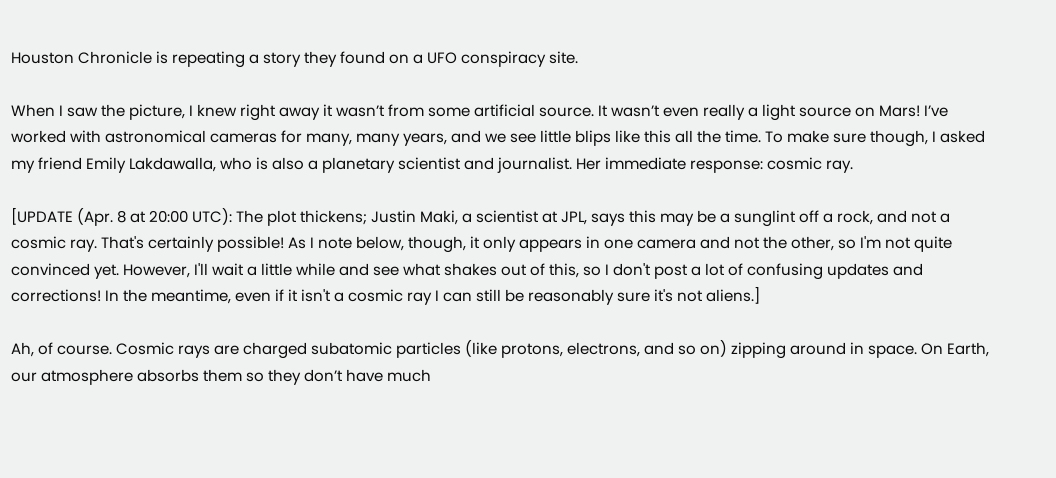Houston Chronicle is repeating a story they found on a UFO conspiracy site.

When I saw the picture, I knew right away it wasn’t from some artificial source. It wasn’t even really a light source on Mars! I’ve worked with astronomical cameras for many, many years, and we see little blips like this all the time. To make sure though, I asked my friend Emily Lakdawalla, who is also a planetary scientist and journalist. Her immediate response: cosmic ray.

[UPDATE (Apr. 8 at 20:00 UTC): The plot thickens; Justin Maki, a scientist at JPL, says this may be a sunglint off a rock, and not a cosmic ray. That's certainly possible! As I note below, though, it only appears in one camera and not the other, so I'm not quite convinced yet. However, I'll wait a little while and see what shakes out of this, so I don't post a lot of confusing updates and corrections! In the meantime, even if it isn't a cosmic ray I can still be reasonably sure it's not aliens.]

Ah, of course. Cosmic rays are charged subatomic particles (like protons, electrons, and so on) zipping around in space. On Earth, our atmosphere absorbs them so they don’t have much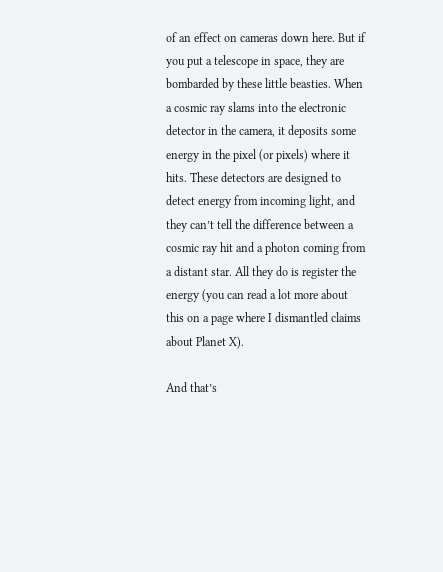of an effect on cameras down here. But if you put a telescope in space, they are bombarded by these little beasties. When a cosmic ray slams into the electronic detector in the camera, it deposits some energy in the pixel (or pixels) where it hits. These detectors are designed to detect energy from incoming light, and they can’t tell the difference between a cosmic ray hit and a photon coming from a distant star. All they do is register the energy (you can read a lot more about this on a page where I dismantled claims about Planet X).

And that’s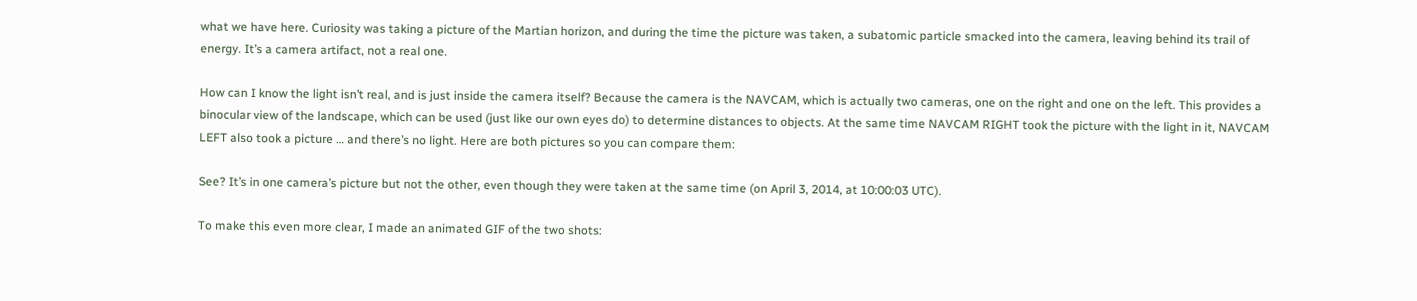what we have here. Curiosity was taking a picture of the Martian horizon, and during the time the picture was taken, a subatomic particle smacked into the camera, leaving behind its trail of energy. It’s a camera artifact, not a real one.

How can I know the light isn’t real, and is just inside the camera itself? Because the camera is the NAVCAM, which is actually two cameras, one on the right and one on the left. This provides a binocular view of the landscape, which can be used (just like our own eyes do) to determine distances to objects. At the same time NAVCAM RIGHT took the picture with the light in it, NAVCAM LEFT also took a picture … and there’s no light. Here are both pictures so you can compare them:

See? It’s in one camera’s picture but not the other, even though they were taken at the same time (on April 3, 2014, at 10:00:03 UTC).

To make this even more clear, I made an animated GIF of the two shots: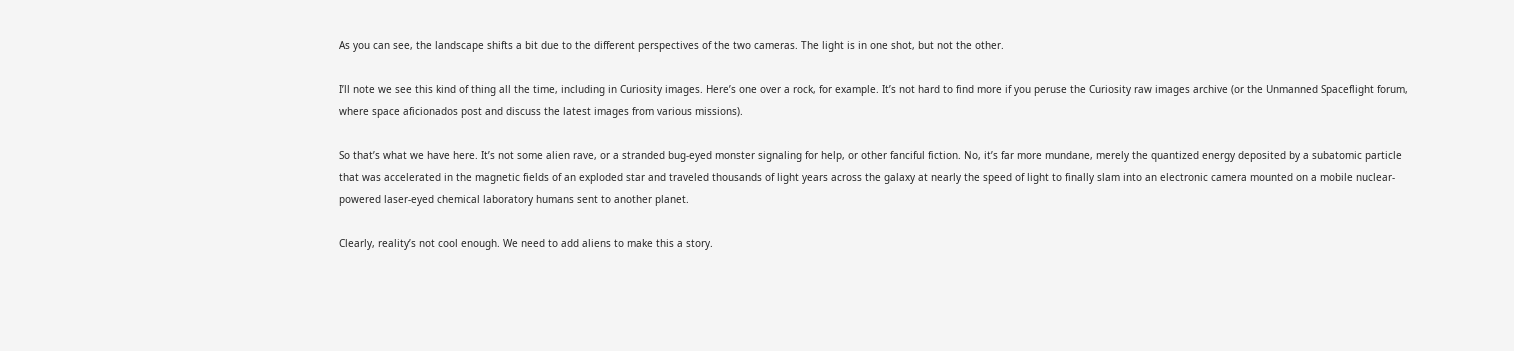As you can see, the landscape shifts a bit due to the different perspectives of the two cameras. The light is in one shot, but not the other.

I’ll note we see this kind of thing all the time, including in Curiosity images. Here’s one over a rock, for example. It’s not hard to find more if you peruse the Curiosity raw images archive (or the Unmanned Spaceflight forum, where space aficionados post and discuss the latest images from various missions).

So that’s what we have here. It’s not some alien rave, or a stranded bug-eyed monster signaling for help, or other fanciful fiction. No, it’s far more mundane, merely the quantized energy deposited by a subatomic particle that was accelerated in the magnetic fields of an exploded star and traveled thousands of light years across the galaxy at nearly the speed of light to finally slam into an electronic camera mounted on a mobile nuclear-powered laser-eyed chemical laboratory humans sent to another planet.

Clearly, reality’s not cool enough. We need to add aliens to make this a story.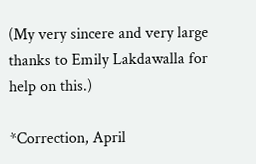(My very sincere and very large thanks to Emily Lakdawalla for help on this.)

*Correction, April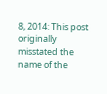8, 2014: This post originally misstated the name of the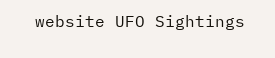website UFO Sightings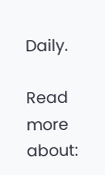Daily.

Read more about: